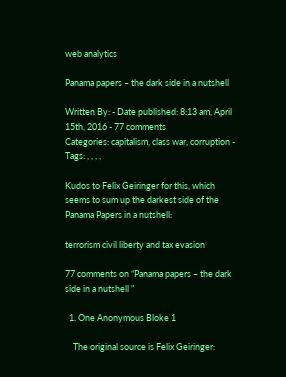web analytics

Panama papers – the dark side in a nutshell

Written By: - Date published: 8:13 am, April 15th, 2016 - 77 comments
Categories: capitalism, class war, corruption - Tags: , , , ,

Kudos to Felix Geiringer for this, which seems to sum up the darkest side of the Panama Papers in a nutshell:

terrorism civil liberty and tax evasion

77 comments on “Panama papers – the dark side in a nutshell ”

  1. One Anonymous Bloke 1

    The original source is Felix Geiringer: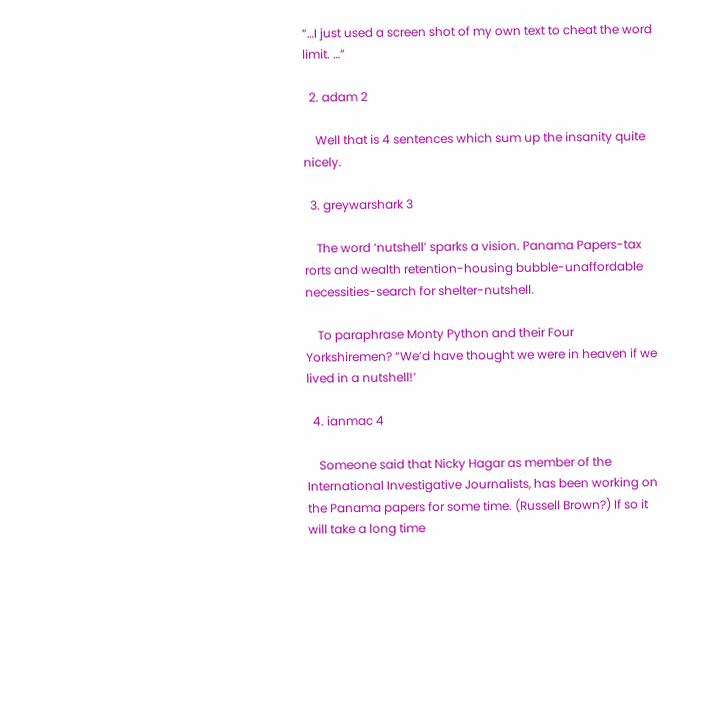“…I just used a screen shot of my own text to cheat the word limit. …”

  2. adam 2

    Well that is 4 sentences which sum up the insanity quite nicely.

  3. greywarshark 3

    The word ‘nutshell’ sparks a vision. Panama Papers-tax rorts and wealth retention-housing bubble-unaffordable necessities-search for shelter-nutshell.

    To paraphrase Monty Python and their Four Yorkshiremen? “We’d have thought we were in heaven if we lived in a nutshell!’

  4. ianmac 4

    Someone said that Nicky Hagar as member of the International Investigative Journalists, has been working on the Panama papers for some time. (Russell Brown?) If so it will take a long time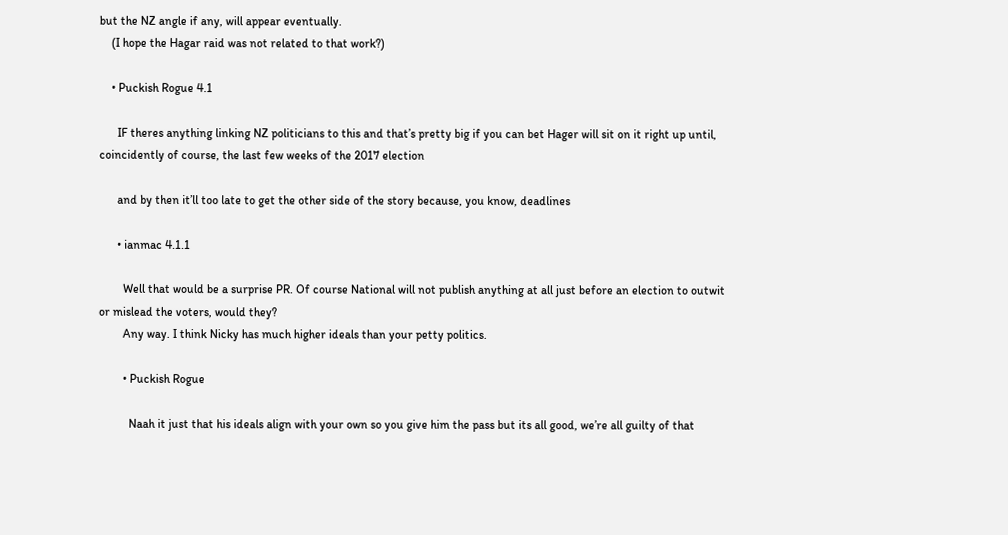but the NZ angle if any, will appear eventually.
    (I hope the Hagar raid was not related to that work?)

    • Puckish Rogue 4.1

      IF theres anything linking NZ politicians to this and that’s pretty big if you can bet Hager will sit on it right up until, coincidently of course, the last few weeks of the 2017 election

      and by then it’ll too late to get the other side of the story because, you know, deadlines

      • ianmac 4.1.1

        Well that would be a surprise PR. Of course National will not publish anything at all just before an election to outwit or mislead the voters, would they?
        Any way. I think Nicky has much higher ideals than your petty politics.

        • Puckish Rogue

          Naah it just that his ideals align with your own so you give him the pass but its all good, we’re all guilty of that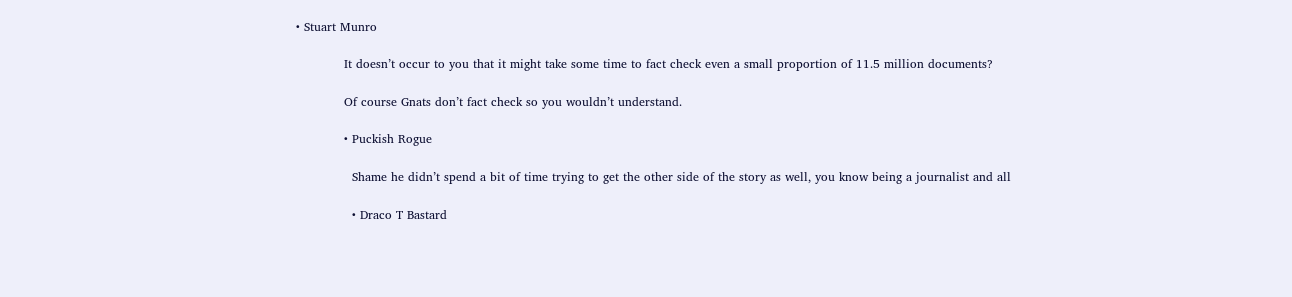• Stuart Munro

            It doesn’t occur to you that it might take some time to fact check even a small proportion of 11.5 million documents?

            Of course Gnats don’t fact check so you wouldn’t understand.

            • Puckish Rogue

              Shame he didn’t spend a bit of time trying to get the other side of the story as well, you know being a journalist and all

              • Draco T Bastard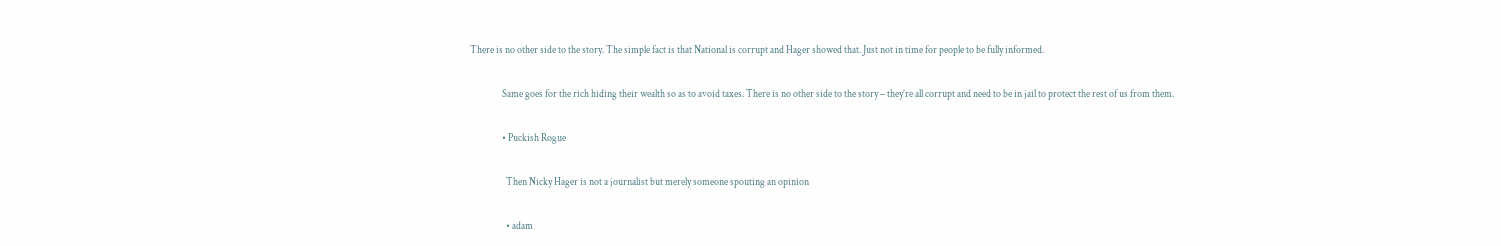There is no other side to the story. The simple fact is that National is corrupt and Hager showed that. Just not in time for people to be fully informed.

                Same goes for the rich hiding their wealth so as to avoid taxes. There is no other side to the story – they’re all corrupt and need to be in jail to protect the rest of us from them.

                • Puckish Rogue

                  Then Nicky Hager is not a journalist but merely someone spouting an opinion

                  • adam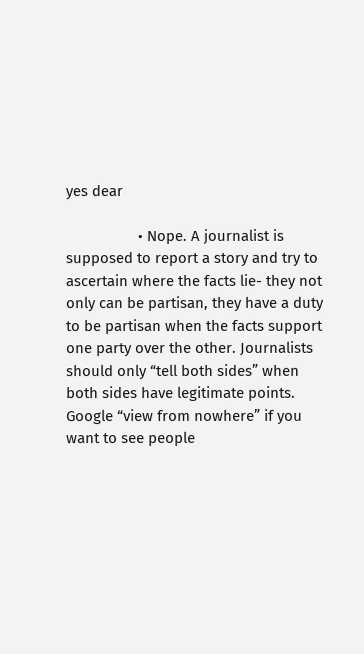yes dear

                  • Nope. A journalist is supposed to report a story and try to ascertain where the facts lie- they not only can be partisan, they have a duty to be partisan when the facts support one party over the other. Journalists should only “tell both sides” when both sides have legitimate points. Google “view from nowhere” if you want to see people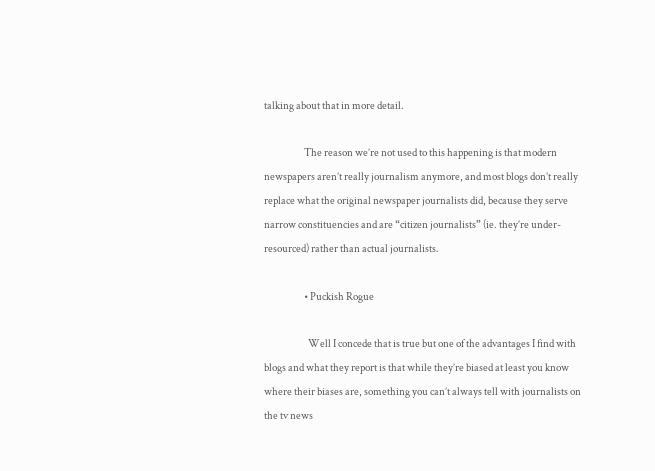talking about that in more detail.

                    The reason we’re not used to this happening is that modern newspapers aren’t really journalism anymore, and most blogs don’t really replace what the original newspaper journalists did, because they serve narrow constituencies and are “citizen journalists” (ie. they’re under-resourced) rather than actual journalists.

                    • Puckish Rogue

                      Well I concede that is true but one of the advantages I find with blogs and what they report is that while they’re biased at least you know where their biases are, something you can’t always tell with journalists on the tv news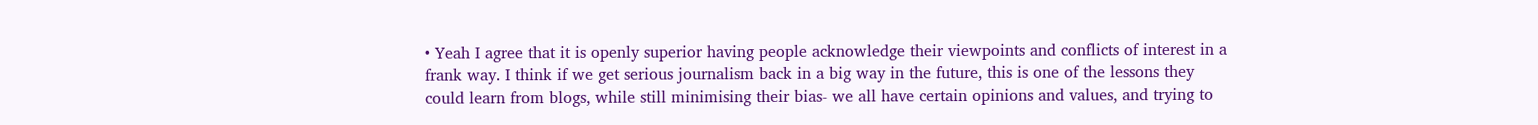• Yeah I agree that it is openly superior having people acknowledge their viewpoints and conflicts of interest in a frank way. I think if we get serious journalism back in a big way in the future, this is one of the lessons they could learn from blogs, while still minimising their bias- we all have certain opinions and values, and trying to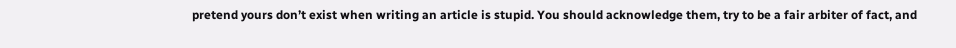pretend yours don’t exist when writing an article is stupid. You should acknowledge them, try to be a fair arbiter of fact, and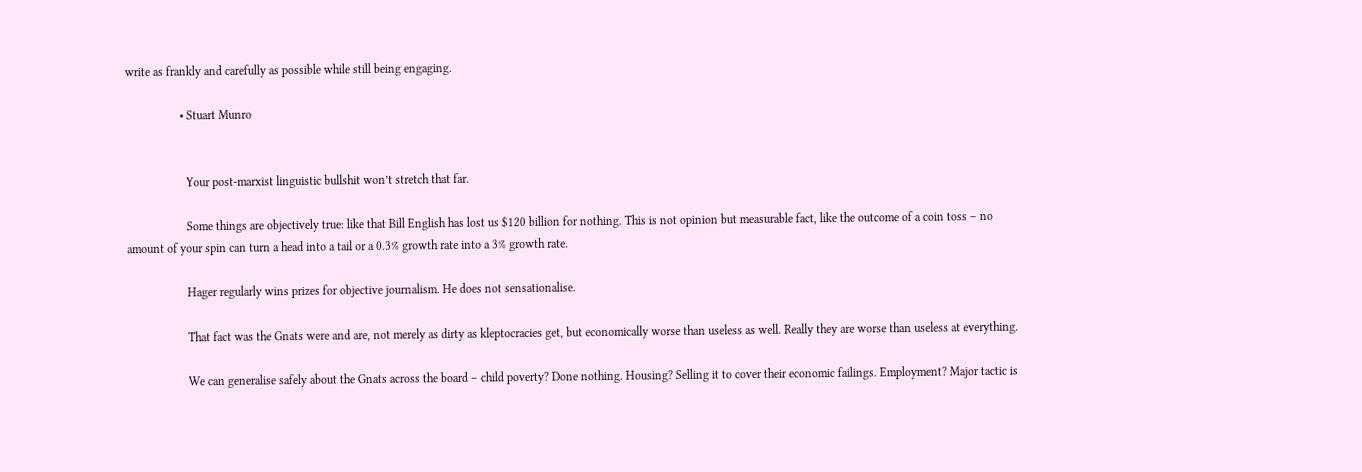write as frankly and carefully as possible while still being engaging.

                  • Stuart Munro


                    Your post-marxist linguistic bullshit won’t stretch that far.

                    Some things are objectively true: like that Bill English has lost us $120 billion for nothing. This is not opinion but measurable fact, like the outcome of a coin toss – no amount of your spin can turn a head into a tail or a 0.3% growth rate into a 3% growth rate.

                    Hager regularly wins prizes for objective journalism. He does not sensationalise.

                    That fact was the Gnats were and are, not merely as dirty as kleptocracies get, but economically worse than useless as well. Really they are worse than useless at everything.

                    We can generalise safely about the Gnats across the board – child poverty? Done nothing. Housing? Selling it to cover their economic failings. Employment? Major tactic is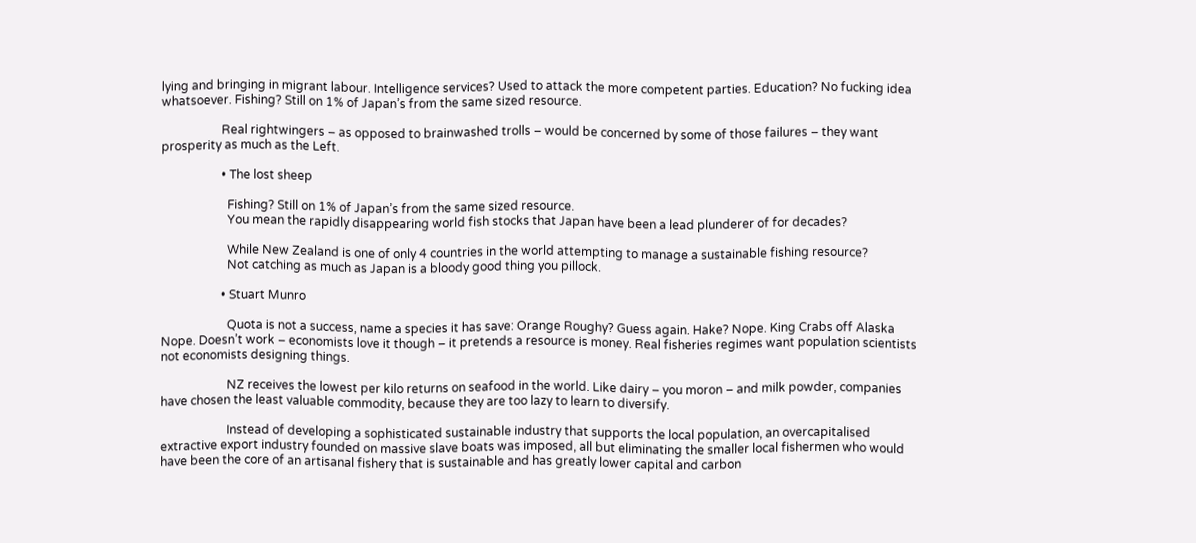lying and bringing in migrant labour. Intelligence services? Used to attack the more competent parties. Education? No fucking idea whatsoever. Fishing? Still on 1% of Japan’s from the same sized resource.

                    Real rightwingers – as opposed to brainwashed trolls – would be concerned by some of those failures – they want prosperity as much as the Left.

                    • The lost sheep

                      Fishing? Still on 1% of Japan’s from the same sized resource.
                      You mean the rapidly disappearing world fish stocks that Japan have been a lead plunderer of for decades?

                      While New Zealand is one of only 4 countries in the world attempting to manage a sustainable fishing resource?
                      Not catching as much as Japan is a bloody good thing you pillock.

                    • Stuart Munro

                      Quota is not a success, name a species it has save: Orange Roughy? Guess again. Hake? Nope. King Crabs off Alaska Nope. Doesn’t work – economists love it though – it pretends a resource is money. Real fisheries regimes want population scientists not economists designing things.

                      NZ receives the lowest per kilo returns on seafood in the world. Like dairy – you moron – and milk powder, companies have chosen the least valuable commodity, because they are too lazy to learn to diversify.

                      Instead of developing a sophisticated sustainable industry that supports the local population, an overcapitalised extractive export industry founded on massive slave boats was imposed, all but eliminating the smaller local fishermen who would have been the core of an artisanal fishery that is sustainable and has greatly lower capital and carbon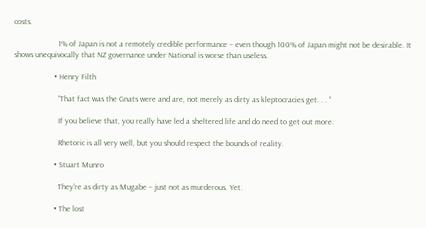costs.

                      1% of Japan is not a remotely credible performance – even though 100% of Japan might not be desirable. It shows unequivocally that NZ governance under National is worse than useless.

                    • Henry Filth

                      “That fact was the Gnats were and are, not merely as dirty as kleptocracies get. . . ”

                      If you believe that, you really have led a sheltered life and do need to get out more.

                      Rhetoric is all very well, but you should respect the bounds of reality.

                    • Stuart Munro

                      They’re as dirty as Mugabe – just not as murderous. Yet.

                    • The lost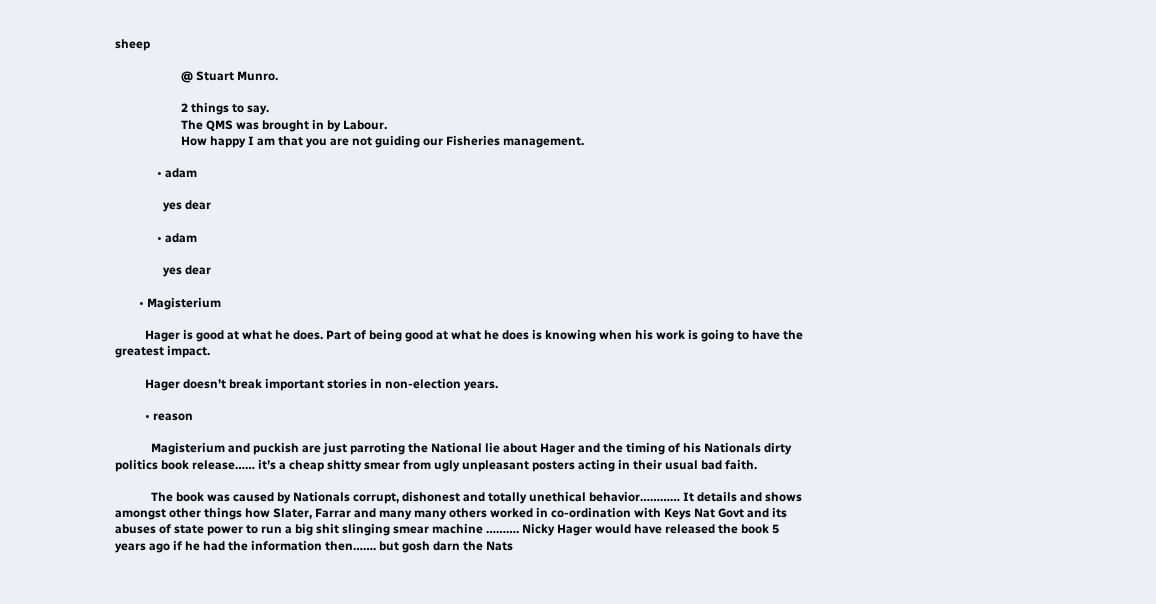sheep

                      @ Stuart Munro.

                      2 things to say.
                      The QMS was brought in by Labour.
                      How happy I am that you are not guiding our Fisheries management.

              • adam

                yes dear

              • adam

                yes dear

        • Magisterium

          Hager is good at what he does. Part of being good at what he does is knowing when his work is going to have the greatest impact.

          Hager doesn’t break important stories in non-election years.

          • reason

            Magisterium and puckish are just parroting the National lie about Hager and the timing of his Nationals dirty politics book release…… it’s a cheap shitty smear from ugly unpleasant posters acting in their usual bad faith.

            The book was caused by Nationals corrupt, dishonest and totally unethical behavior………… It details and shows amongst other things how Slater, Farrar and many many others worked in co-ordination with Keys Nat Govt and its abuses of state power to run a big shit slinging smear machine ………. Nicky Hager would have released the book 5 years ago if he had the information then……. but gosh darn the Nats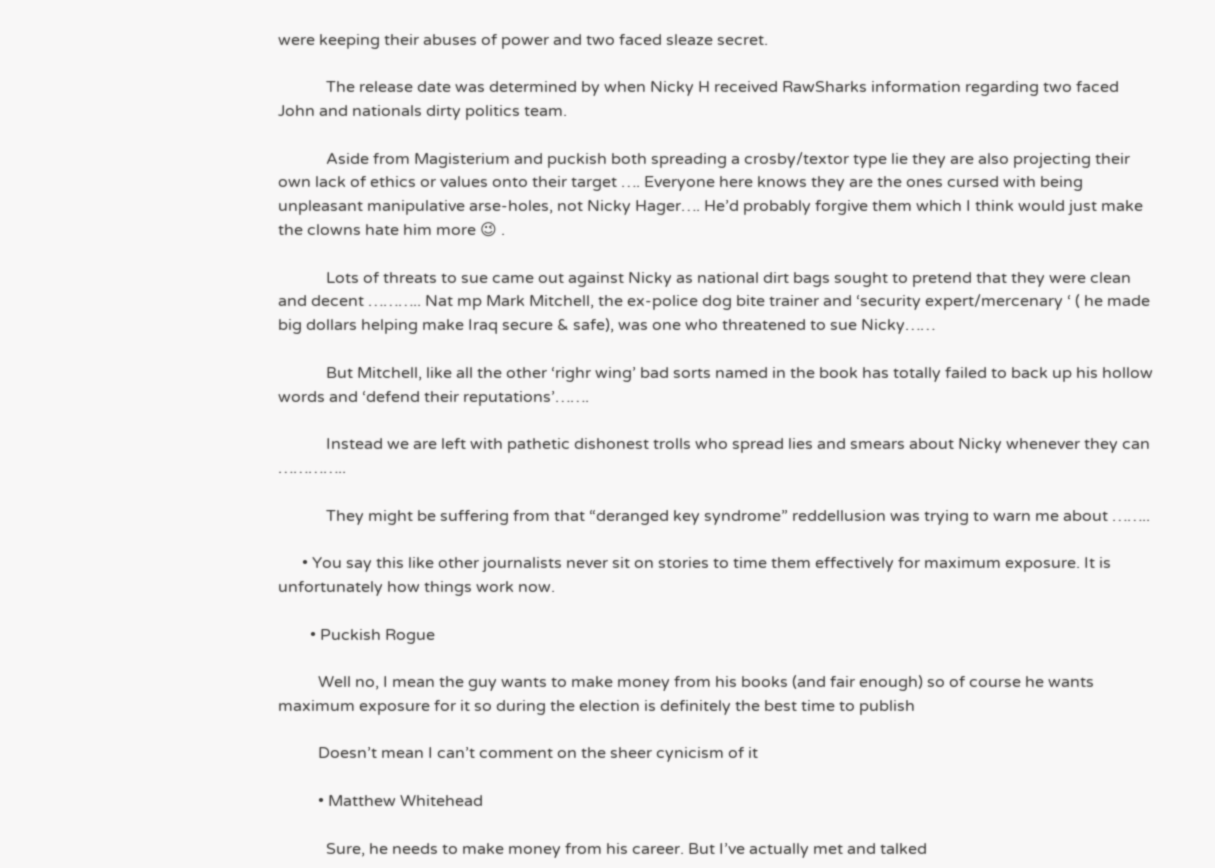were keeping their abuses of power and two faced sleaze secret.

            The release date was determined by when Nicky H received RawSharks information regarding two faced John and nationals dirty politics team.

            Aside from Magisterium and puckish both spreading a crosby/textor type lie they are also projecting their own lack of ethics or values onto their target …. Everyone here knows they are the ones cursed with being unpleasant manipulative arse-holes, not Nicky Hager…. He’d probably forgive them which I think would just make the clowns hate him more 😉 .

            Lots of threats to sue came out against Nicky as national dirt bags sought to pretend that they were clean and decent ……….. Nat mp Mark Mitchell, the ex-police dog bite trainer and ‘security expert/mercenary ‘ ( he made big dollars helping make Iraq secure & safe), was one who threatened to sue Nicky……

            But Mitchell, like all the other ‘righr wing’ bad sorts named in the book has totally failed to back up his hollow words and ‘defend their reputations’…….

            Instead we are left with pathetic dishonest trolls who spread lies and smears about Nicky whenever they can …………..

            They might be suffering from that “deranged key syndrome” reddellusion was trying to warn me about ……..

      • You say this like other journalists never sit on stories to time them effectively for maximum exposure. It is unfortunately how things work now.

        • Puckish Rogue

          Well no, I mean the guy wants to make money from his books (and fair enough) so of course he wants maximum exposure for it so during the election is definitely the best time to publish

          Doesn’t mean I can’t comment on the sheer cynicism of it

          • Matthew Whitehead

            Sure, he needs to make money from his career. But I’ve actually met and talked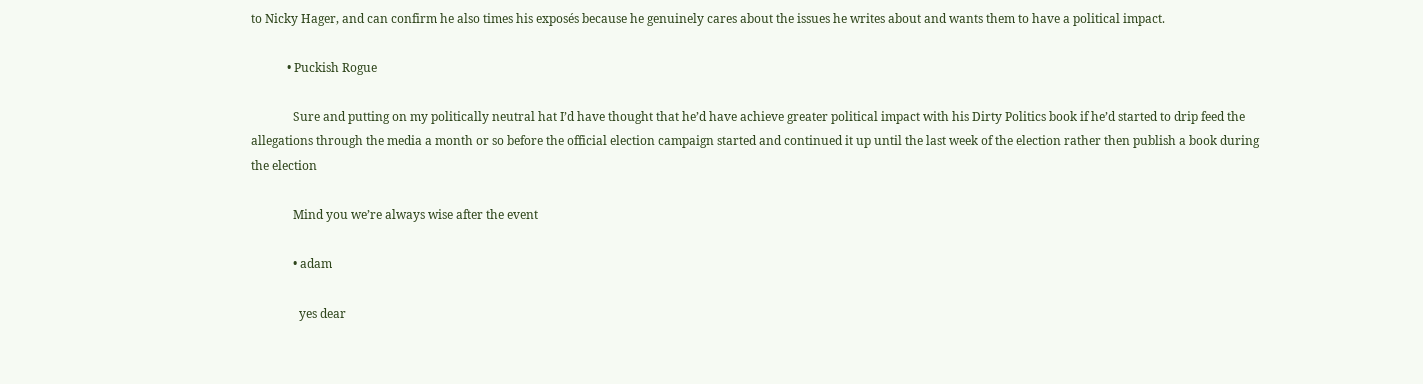to Nicky Hager, and can confirm he also times his exposés because he genuinely cares about the issues he writes about and wants them to have a political impact.

            • Puckish Rogue

              Sure and putting on my politically neutral hat I’d have thought that he’d have achieve greater political impact with his Dirty Politics book if he’d started to drip feed the allegations through the media a month or so before the official election campaign started and continued it up until the last week of the election rather then publish a book during the election

              Mind you we’re always wise after the event

              • adam

                yes dear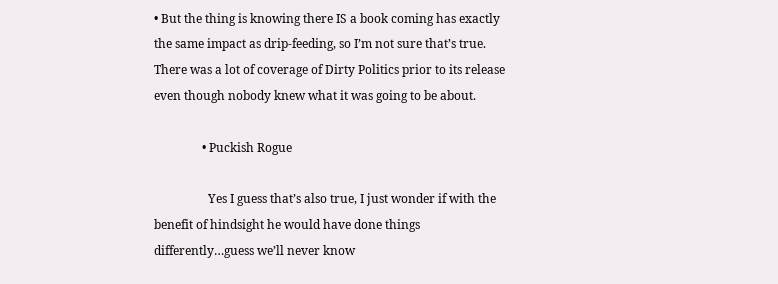• But the thing is knowing there IS a book coming has exactly the same impact as drip-feeding, so I’m not sure that’s true. There was a lot of coverage of Dirty Politics prior to its release even though nobody knew what it was going to be about.

                • Puckish Rogue

                  Yes I guess that’s also true, I just wonder if with the benefit of hindsight he would have done things differently…guess we’ll never know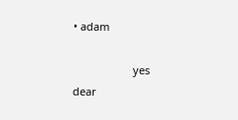• adam

                    yes dear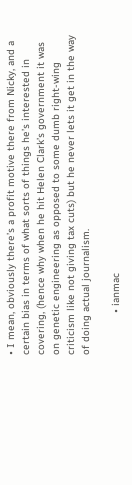• I mean, obviously there’s a profit motive there from Nicky, and a certain bias in terms of what sorts of things he’s interested in covering, (hence why when he hit Helen Clark’s government it was on genetic engineering as opposed to some dumb right-wing criticism like not giving tax cuts) but he never lets it get in the way of doing actual journalism.

              • ianmac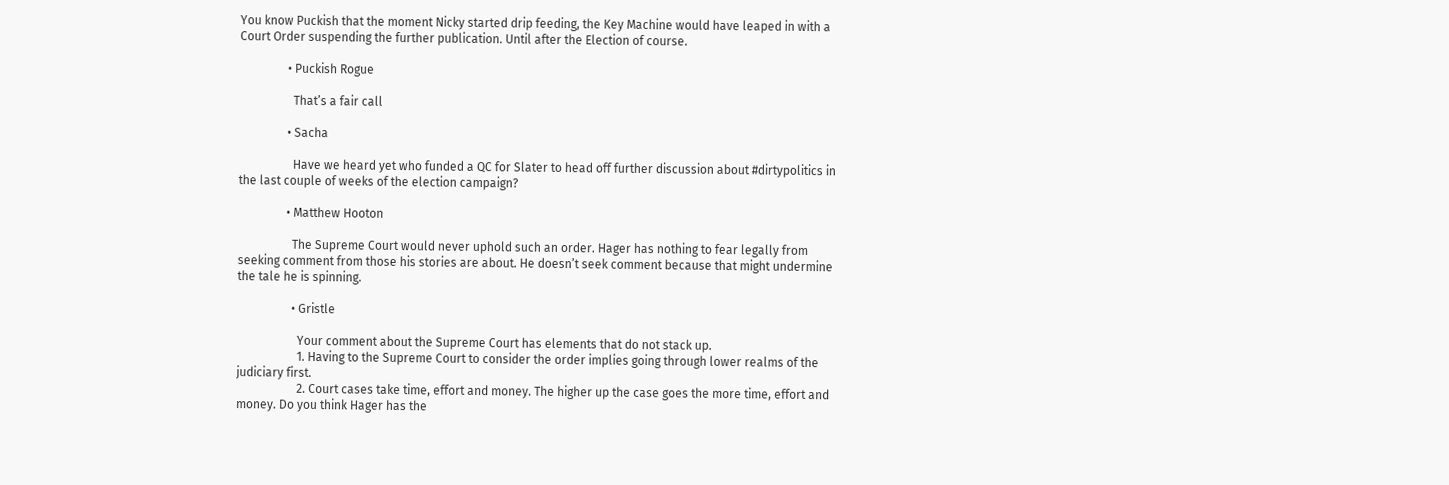You know Puckish that the moment Nicky started drip feeding, the Key Machine would have leaped in with a Court Order suspending the further publication. Until after the Election of course.

                • Puckish Rogue

                  That’s a fair call

                • Sacha

                  Have we heard yet who funded a QC for Slater to head off further discussion about #dirtypolitics in the last couple of weeks of the election campaign?

                • Matthew Hooton

                  The Supreme Court would never uphold such an order. Hager has nothing to fear legally from seeking comment from those his stories are about. He doesn’t seek comment because that might undermine the tale he is spinning.

                  • Gristle

                    Your comment about the Supreme Court has elements that do not stack up.
                    1. Having to the Supreme Court to consider the order implies going through lower realms of the judiciary first.
                    2. Court cases take time, effort and money. The higher up the case goes the more time, effort and money. Do you think Hager has the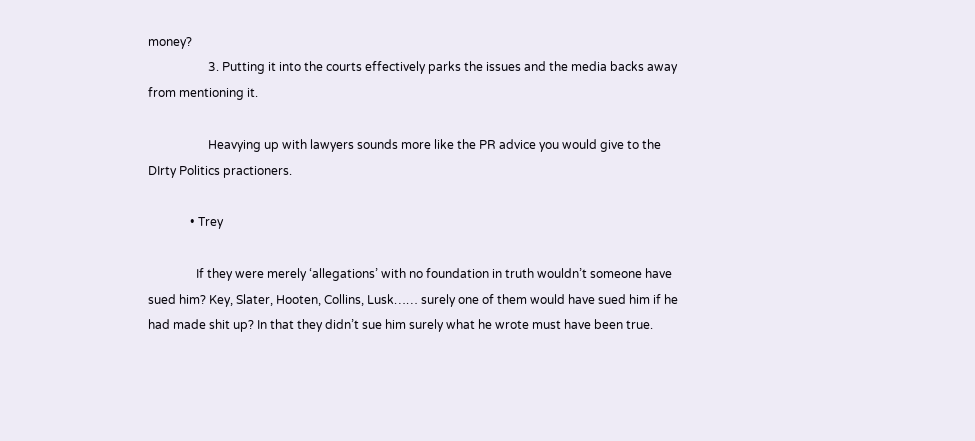money?
                    3. Putting it into the courts effectively parks the issues and the media backs away from mentioning it.

                    Heavying up with lawyers sounds more like the PR advice you would give to the DIrty Politics practioners.

              • Trey

                If they were merely ‘allegations’ with no foundation in truth wouldn’t someone have sued him? Key, Slater, Hooten, Collins, Lusk…… surely one of them would have sued him if he had made shit up? In that they didn’t sue him surely what he wrote must have been true.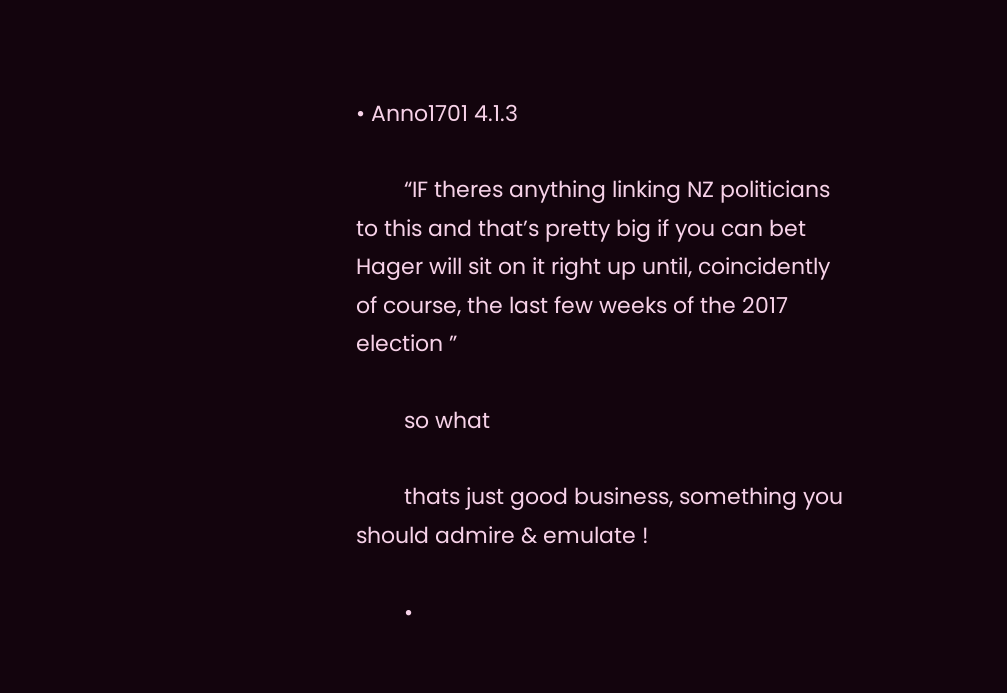• Anno1701 4.1.3

        “IF theres anything linking NZ politicians to this and that’s pretty big if you can bet Hager will sit on it right up until, coincidently of course, the last few weeks of the 2017 election ”

        so what

        thats just good business, something you should admire & emulate !

        •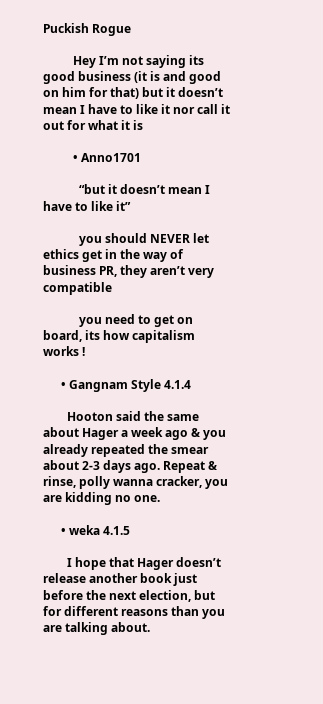Puckish Rogue

          Hey I’m not saying its good business (it is and good on him for that) but it doesn’t mean I have to like it nor call it out for what it is

          • Anno1701

            “but it doesn’t mean I have to like it”

            you should NEVER let ethics get in the way of business PR, they aren’t very compatible

            you need to get on board, its how capitalism works !

      • Gangnam Style 4.1.4

        Hooton said the same about Hager a week ago & you already repeated the smear about 2-3 days ago. Repeat & rinse, polly wanna cracker, you are kidding no one.

      • weka 4.1.5

        I hope that Hager doesn’t release another book just before the next election, but for different reasons than you are talking about.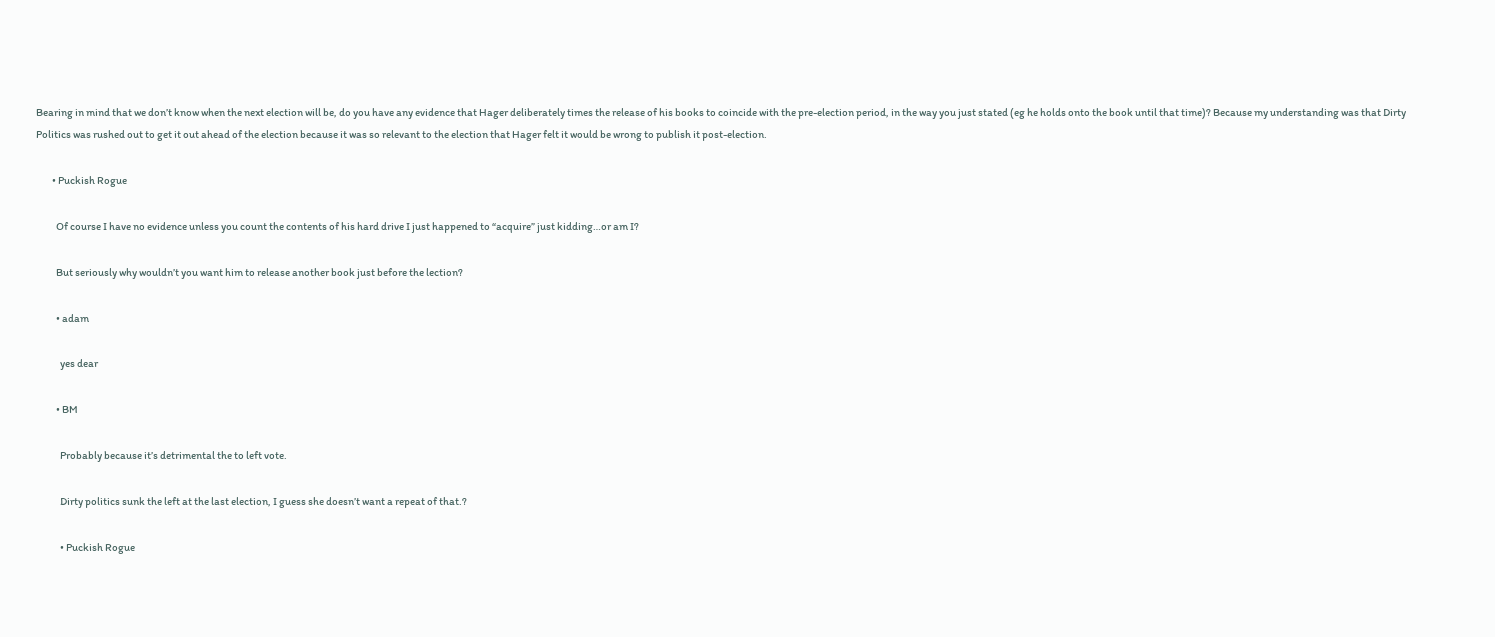Bearing in mind that we don’t know when the next election will be, do you have any evidence that Hager deliberately times the release of his books to coincide with the pre-election period, in the way you just stated (eg he holds onto the book until that time)? Because my understanding was that Dirty Politics was rushed out to get it out ahead of the election because it was so relevant to the election that Hager felt it would be wrong to publish it post-election.

        • Puckish Rogue

          Of course I have no evidence unless you count the contents of his hard drive I just happened to “acquire” just kidding…or am I?

          But seriously why wouldn’t you want him to release another book just before the lection?

          • adam

            yes dear

          • BM

            Probably because it’s detrimental the to left vote.

            Dirty politics sunk the left at the last election, I guess she doesn’t want a repeat of that.?

            • Puckish Rogue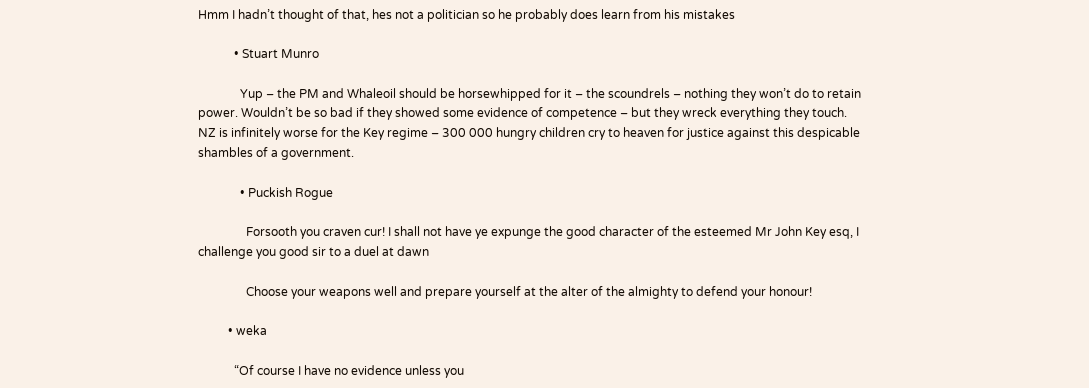Hmm I hadn’t thought of that, hes not a politician so he probably does learn from his mistakes

            • Stuart Munro

              Yup – the PM and Whaleoil should be horsewhipped for it – the scoundrels – nothing they won’t do to retain power. Wouldn’t be so bad if they showed some evidence of competence – but they wreck everything they touch. NZ is infinitely worse for the Key regime – 300 000 hungry children cry to heaven for justice against this despicable shambles of a government.

              • Puckish Rogue

                Forsooth you craven cur! I shall not have ye expunge the good character of the esteemed Mr John Key esq, I challenge you good sir to a duel at dawn

                Choose your weapons well and prepare yourself at the alter of the almighty to defend your honour!

          • weka

            “Of course I have no evidence unless you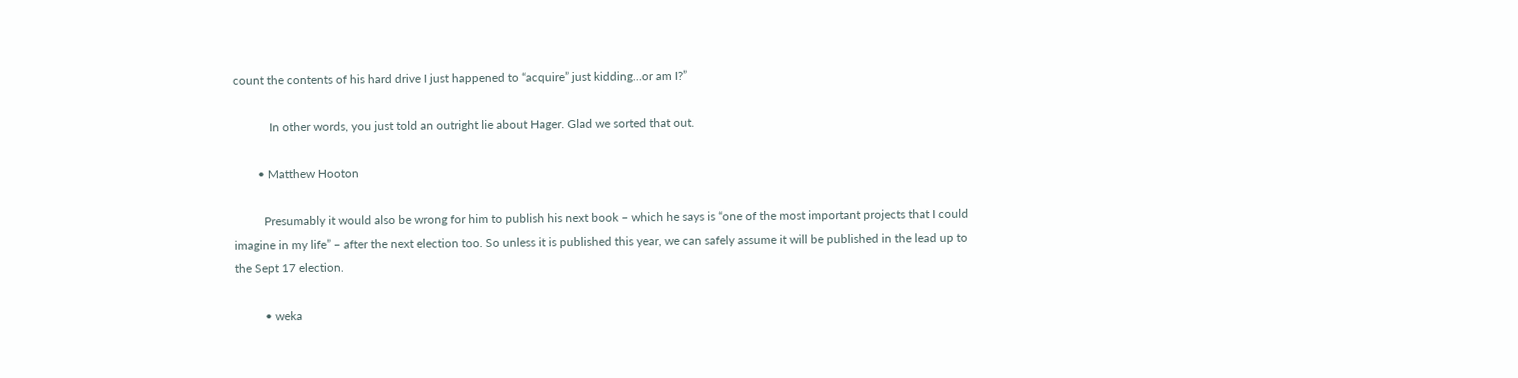count the contents of his hard drive I just happened to “acquire” just kidding…or am I?”

            In other words, you just told an outright lie about Hager. Glad we sorted that out.

        • Matthew Hooton

          Presumably it would also be wrong for him to publish his next book – which he says is “one of the most important projects that I could imagine in my life” – after the next election too. So unless it is published this year, we can safely assume it will be published in the lead up to the Sept 17 election.

          • weka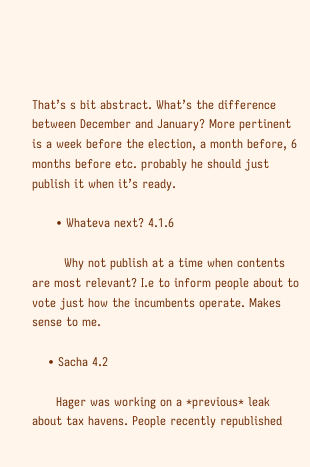That’s s bit abstract. What’s the difference between December and January? More pertinent is a week before the election, a month before, 6 months before etc. probably he should just publish it when it’s ready.

      • Whateva next? 4.1.6

        Why not publish at a time when contents are most relevant? I.e to inform people about to vote just how the incumbents operate. Makes sense to me.

    • Sacha 4.2

      Hager was working on a *previous* leak about tax havens. People recently republished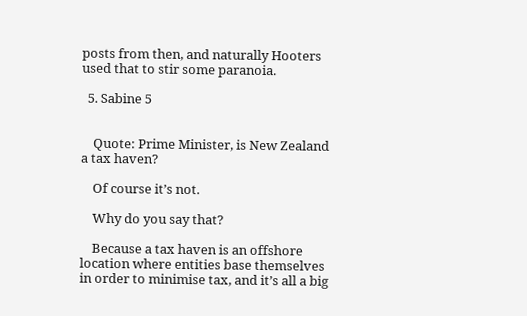posts from then, and naturally Hooters used that to stir some paranoia.

  5. Sabine 5


    Quote: Prime Minister, is New Zealand a tax haven?

    Of course it’s not.

    Why do you say that?

    Because a tax haven is an offshore location where entities base themselves in order to minimise tax, and it’s all a big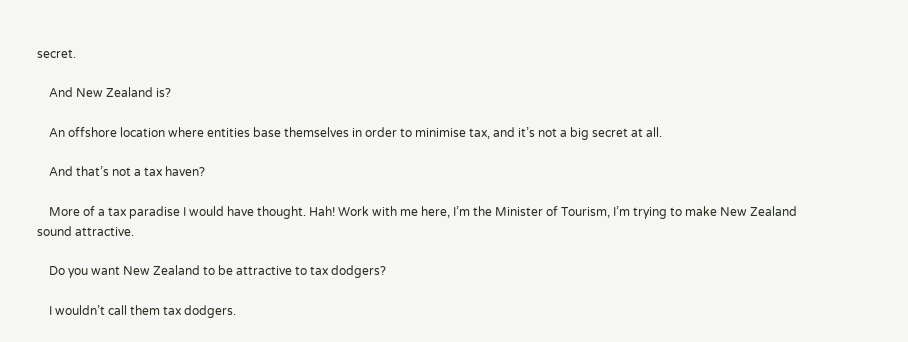secret.

    And New Zealand is?

    An offshore location where entities base themselves in order to minimise tax, and it’s not a big secret at all.

    And that’s not a tax haven?

    More of a tax paradise I would have thought. Hah! Work with me here, I’m the Minister of Tourism, I’m trying to make New Zealand sound attractive.

    Do you want New Zealand to be attractive to tax dodgers?

    I wouldn’t call them tax dodgers.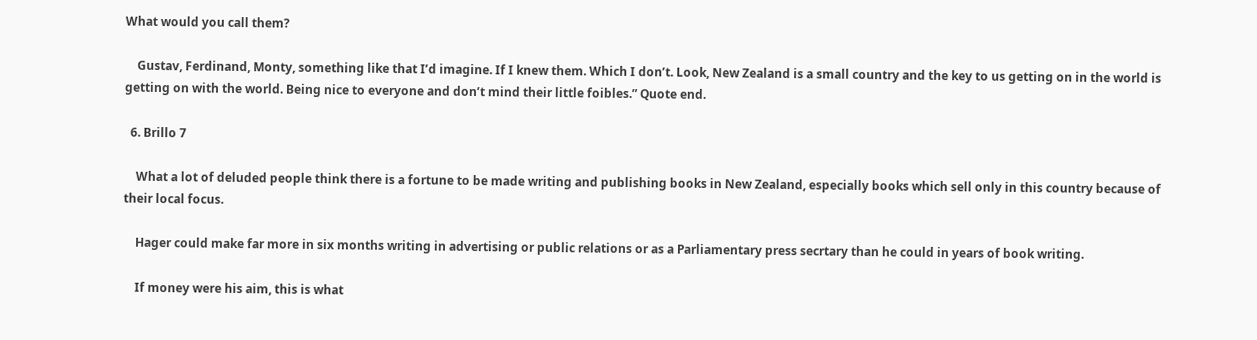What would you call them?

    Gustav, Ferdinand, Monty, something like that I’d imagine. If I knew them. Which I don’t. Look, New Zealand is a small country and the key to us getting on in the world is getting on with the world. Being nice to everyone and don’t mind their little foibles.” Quote end.

  6. Brillo 7

    What a lot of deluded people think there is a fortune to be made writing and publishing books in New Zealand, especially books which sell only in this country because of their local focus.

    Hager could make far more in six months writing in advertising or public relations or as a Parliamentary press secrtary than he could in years of book writing.

    If money were his aim, this is what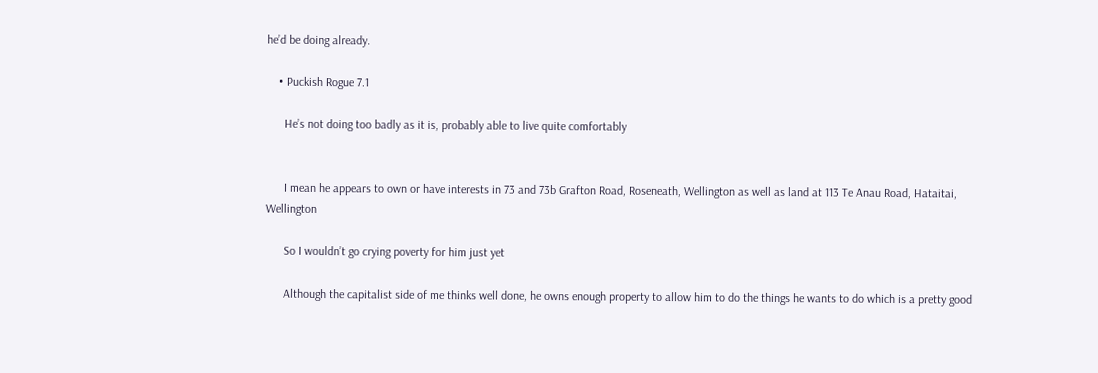he’d be doing already.

    • Puckish Rogue 7.1

      He’s not doing too badly as it is, probably able to live quite comfortably


      I mean he appears to own or have interests in 73 and 73b Grafton Road, Roseneath, Wellington as well as land at 113 Te Anau Road, Hataitai, Wellington

      So I wouldn’t go crying poverty for him just yet

      Although the capitalist side of me thinks well done, he owns enough property to allow him to do the things he wants to do which is a pretty good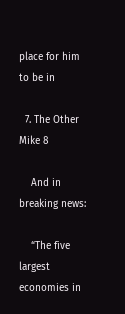place for him to be in

  7. The Other Mike 8

    And in breaking news:

    “The five largest economies in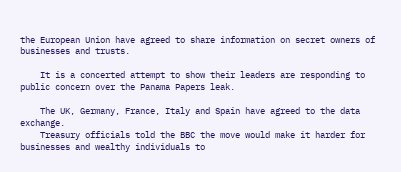the European Union have agreed to share information on secret owners of businesses and trusts.

    It is a concerted attempt to show their leaders are responding to public concern over the Panama Papers leak.

    The UK, Germany, France, Italy and Spain have agreed to the data exchange.
    Treasury officials told the BBC the move would make it harder for businesses and wealthy individuals to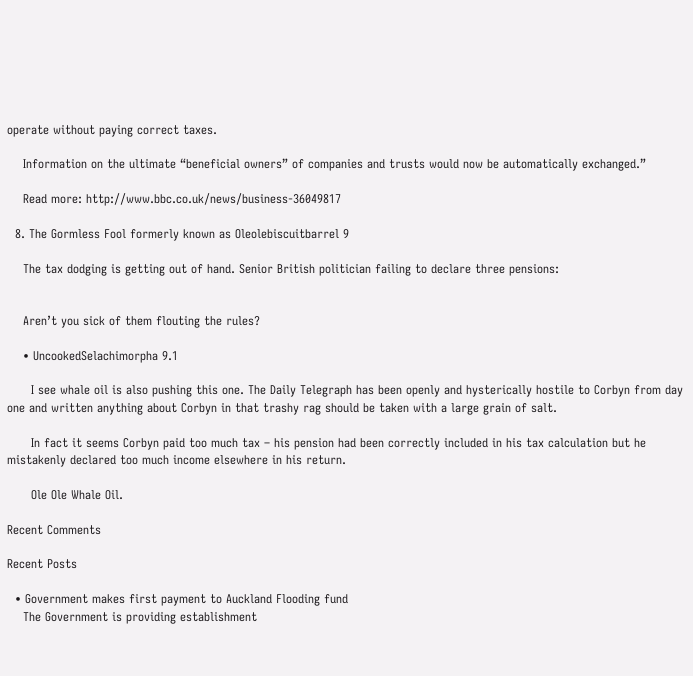operate without paying correct taxes.

    Information on the ultimate “beneficial owners” of companies and trusts would now be automatically exchanged.”

    Read more: http://www.bbc.co.uk/news/business-36049817

  8. The Gormless Fool formerly known as Oleolebiscuitbarrel 9

    The tax dodging is getting out of hand. Senior British politician failing to declare three pensions:


    Aren’t you sick of them flouting the rules?

    • UncookedSelachimorpha 9.1

      I see whale oil is also pushing this one. The Daily Telegraph has been openly and hysterically hostile to Corbyn from day one and written anything about Corbyn in that trashy rag should be taken with a large grain of salt.

      In fact it seems Corbyn paid too much tax – his pension had been correctly included in his tax calculation but he mistakenly declared too much income elsewhere in his return.

      Ole Ole Whale Oil.

Recent Comments

Recent Posts

  • Government makes first payment to Auckland Flooding fund
    The Government is providing establishment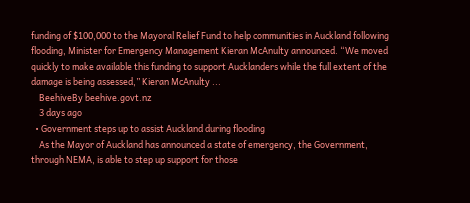funding of $100,000 to the Mayoral Relief Fund to help communities in Auckland following flooding, Minister for Emergency Management Kieran McAnulty announced. “We moved quickly to make available this funding to support Aucklanders while the full extent of the damage is being assessed,” Kieran McAnulty ...
    BeehiveBy beehive.govt.nz
    3 days ago
  • Government steps up to assist Auckland during flooding
    As the Mayor of Auckland has announced a state of emergency, the Government, through NEMA, is able to step up support for those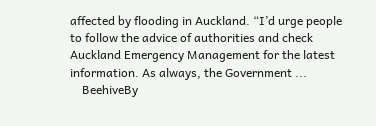affected by flooding in Auckland. “I’d urge people to follow the advice of authorities and check Auckland Emergency Management for the latest information. As always, the Government ...
    BeehiveBy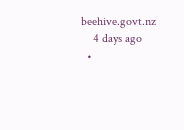beehive.govt.nz
    4 days ago
  •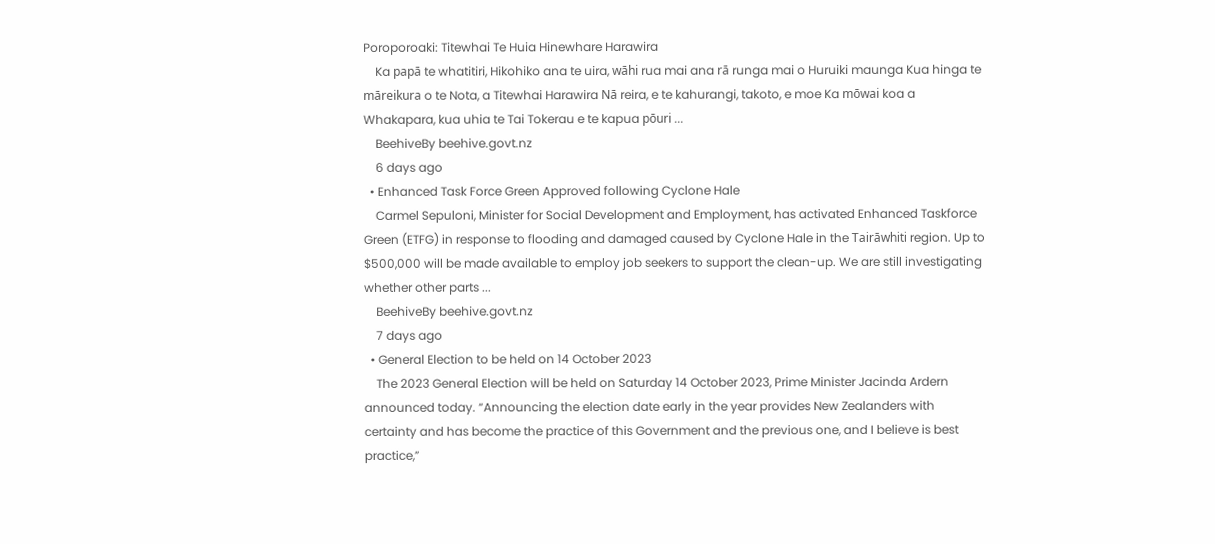Poroporoaki: Titewhai Te Huia Hinewhare Harawira
    Ka papā te whatitiri, Hikohiko ana te uira, wāhi rua mai ana rā runga mai o Huruiki maunga Kua hinga te māreikura o te Nota, a Titewhai Harawira Nā reira, e te kahurangi, takoto, e moe Ka mōwai koa a Whakapara, kua uhia te Tai Tokerau e te kapua pōuri ...
    BeehiveBy beehive.govt.nz
    6 days ago
  • Enhanced Task Force Green Approved following Cyclone Hale
    Carmel Sepuloni, Minister for Social Development and Employment, has activated Enhanced Taskforce Green (ETFG) in response to flooding and damaged caused by Cyclone Hale in the Tairāwhiti region. Up to $500,000 will be made available to employ job seekers to support the clean-up. We are still investigating whether other parts ...
    BeehiveBy beehive.govt.nz
    7 days ago
  • General Election to be held on 14 October 2023
    The 2023 General Election will be held on Saturday 14 October 2023, Prime Minister Jacinda Ardern announced today. “Announcing the election date early in the year provides New Zealanders with certainty and has become the practice of this Government and the previous one, and I believe is best practice,”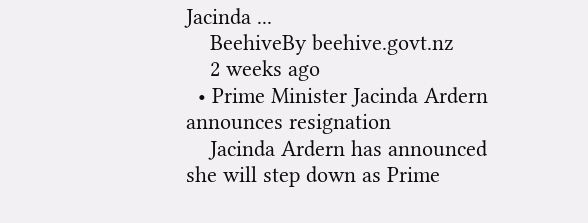Jacinda ...
    BeehiveBy beehive.govt.nz
    2 weeks ago
  • Prime Minister Jacinda Ardern announces resignation
    Jacinda Ardern has announced she will step down as Prime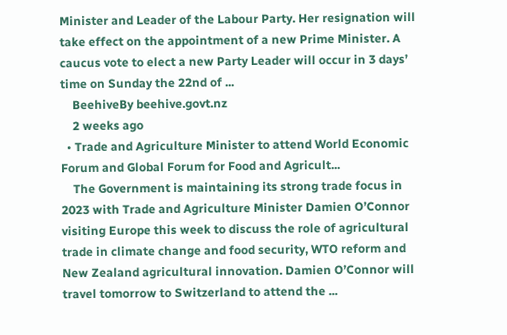Minister and Leader of the Labour Party. Her resignation will take effect on the appointment of a new Prime Minister. A caucus vote to elect a new Party Leader will occur in 3 days’ time on Sunday the 22nd of ...
    BeehiveBy beehive.govt.nz
    2 weeks ago
  • Trade and Agriculture Minister to attend World Economic Forum and Global Forum for Food and Agricult...
    The Government is maintaining its strong trade focus in 2023 with Trade and Agriculture Minister Damien O’Connor visiting Europe this week to discuss the role of agricultural trade in climate change and food security, WTO reform and New Zealand agricultural innovation. Damien O’Connor will travel tomorrow to Switzerland to attend the ...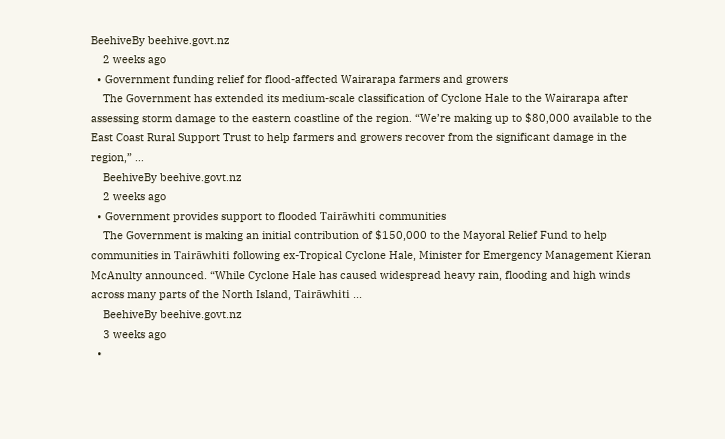BeehiveBy beehive.govt.nz
    2 weeks ago
  • Government funding relief for flood-affected Wairarapa farmers and growers
    The Government has extended its medium-scale classification of Cyclone Hale to the Wairarapa after assessing storm damage to the eastern coastline of the region. “We’re making up to $80,000 available to the East Coast Rural Support Trust to help farmers and growers recover from the significant damage in the region,” ...
    BeehiveBy beehive.govt.nz
    2 weeks ago
  • Government provides support to flooded Tairāwhiti communities
    The Government is making an initial contribution of $150,000 to the Mayoral Relief Fund to help communities in Tairāwhiti following ex-Tropical Cyclone Hale, Minister for Emergency Management Kieran McAnulty announced. “While Cyclone Hale has caused widespread heavy rain, flooding and high winds across many parts of the North Island, Tairāwhiti ...
    BeehiveBy beehive.govt.nz
    3 weeks ago
  •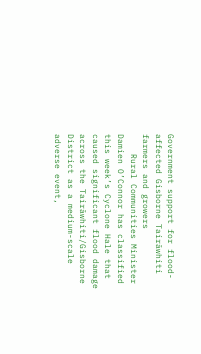Government support for flood-affected Gisborne Tairāwhiti farmers and growers
    Rural Communities Minister Damien O’Connor has classified this week’s Cyclone Hale that caused significant flood damage across the Tairāwhiti/Gisborne District as a medium-scale adverse event,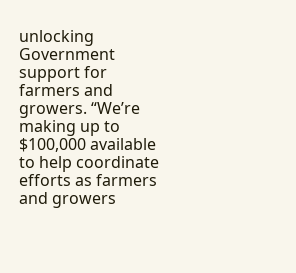unlocking Government support for farmers and growers. “We’re making up to $100,000 available to help coordinate efforts as farmers and growers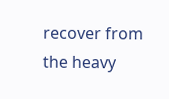recover from the heavy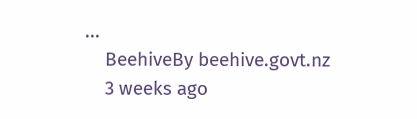...
    BeehiveBy beehive.govt.nz
    3 weeks ago